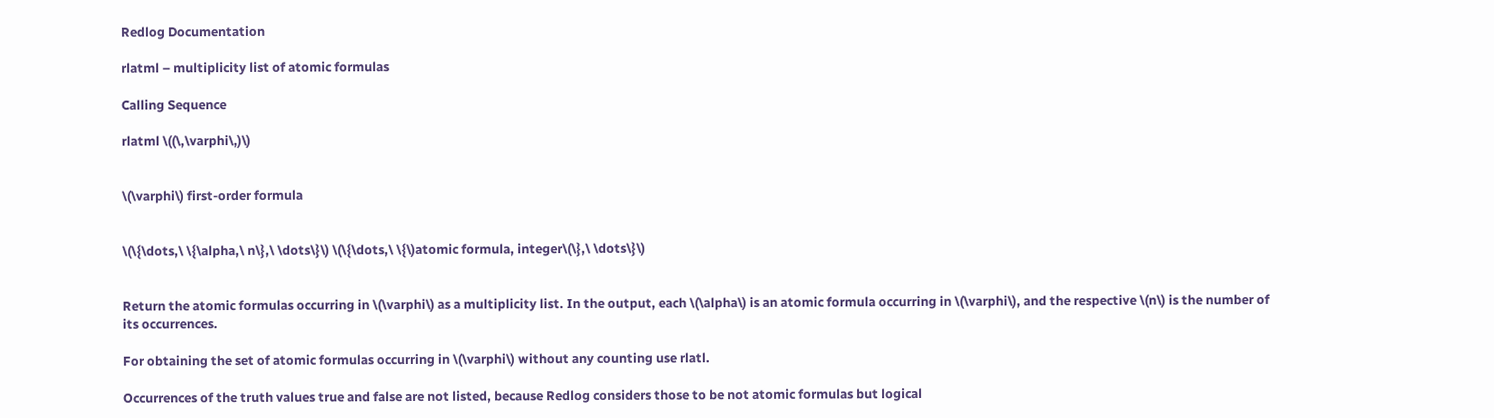Redlog Documentation

rlatml – multiplicity list of atomic formulas

Calling Sequence

rlatml \((\,\varphi\,)\)


\(\varphi\) first-order formula


\(\{\dots,\ \{\alpha,\ n\},\ \dots\}\) \(\{\dots,\ \{\)atomic formula, integer\(\},\ \dots\}\)


Return the atomic formulas occurring in \(\varphi\) as a multiplicity list. In the output, each \(\alpha\) is an atomic formula occurring in \(\varphi\), and the respective \(n\) is the number of its occurrences.

For obtaining the set of atomic formulas occurring in \(\varphi\) without any counting use rlatl.

Occurrences of the truth values true and false are not listed, because Redlog considers those to be not atomic formulas but logical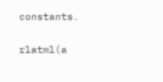constants.


rlatml(a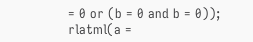= 0 or (b = 0 and b = 0));
rlatml(a =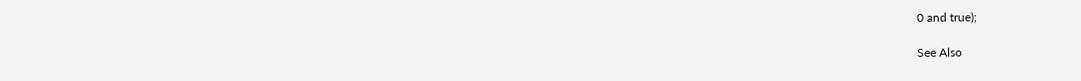0 and true);

See Also